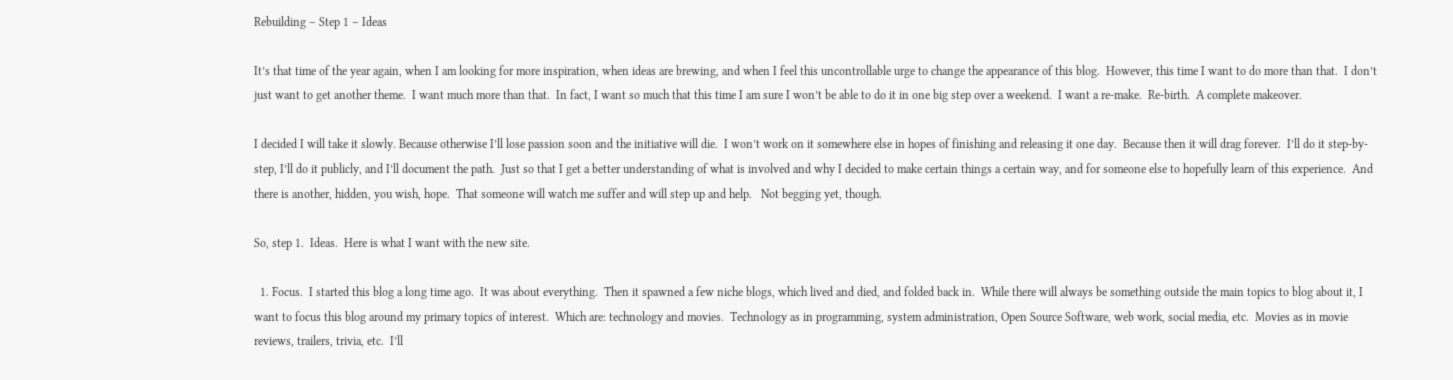Rebuilding – Step 1 – Ideas

It’s that time of the year again, when I am looking for more inspiration, when ideas are brewing, and when I feel this uncontrollable urge to change the appearance of this blog.  However, this time I want to do more than that.  I don’t just want to get another theme.  I want much more than that.  In fact, I want so much that this time I am sure I won’t be able to do it in one big step over a weekend.  I want a re-make.  Re-birth.  A complete makeover.

I decided I will take it slowly. Because otherwise I’ll lose passion soon and the initiative will die.  I won’t work on it somewhere else in hopes of finishing and releasing it one day.  Because then it will drag forever.  I’ll do it step-by-step, I’ll do it publicly, and I’ll document the path.  Just so that I get a better understanding of what is involved and why I decided to make certain things a certain way, and for someone else to hopefully learn of this experience.  And there is another, hidden, you wish, hope.  That someone will watch me suffer and will step up and help.   Not begging yet, though.

So, step 1.  Ideas.  Here is what I want with the new site.

  1. Focus.  I started this blog a long time ago.  It was about everything.  Then it spawned a few niche blogs, which lived and died, and folded back in.  While there will always be something outside the main topics to blog about it, I want to focus this blog around my primary topics of interest.  Which are: technology and movies.  Technology as in programming, system administration, Open Source Software, web work, social media, etc.  Movies as in movie reviews, trailers, trivia, etc.  I’ll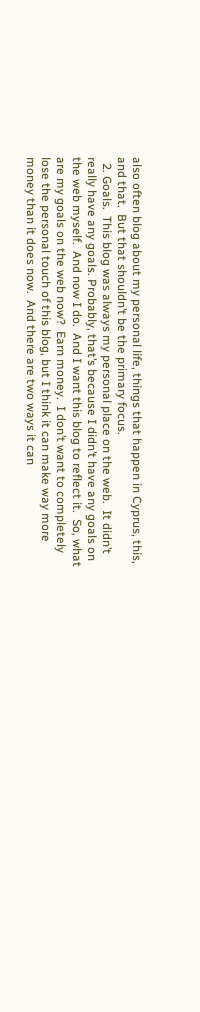also often blog about my personal life, things that happen in Cyprus, this, and that.  But that shouldn’t be the primary focus.
  2. Goals.  This blog was always my personal place on the web.  It didn’t really have any goals. Probably, that’s because I didn’t have any goals on the web myself.  And now I do.  And I want this blog to reflect it.  So, what are my goals on the web now?  Earn money.  I don’t want to completely lose the personal touch of this blog, but I think it can make way more money than it does now.  And there are two ways it can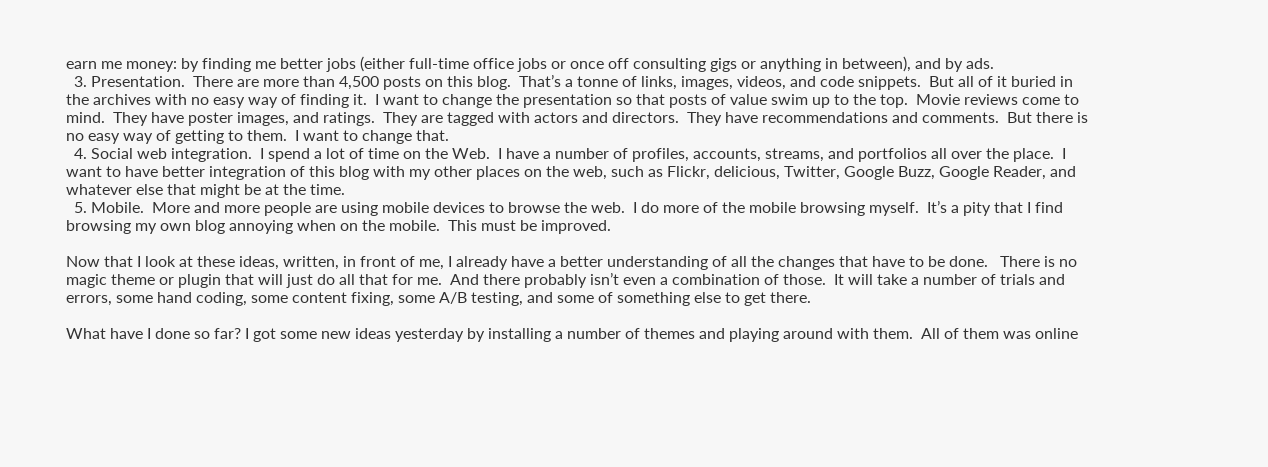earn me money: by finding me better jobs (either full-time office jobs or once off consulting gigs or anything in between), and by ads.
  3. Presentation.  There are more than 4,500 posts on this blog.  That’s a tonne of links, images, videos, and code snippets.  But all of it buried in the archives with no easy way of finding it.  I want to change the presentation so that posts of value swim up to the top.  Movie reviews come to mind.  They have poster images, and ratings.  They are tagged with actors and directors.  They have recommendations and comments.  But there is no easy way of getting to them.  I want to change that.
  4. Social web integration.  I spend a lot of time on the Web.  I have a number of profiles, accounts, streams, and portfolios all over the place.  I want to have better integration of this blog with my other places on the web, such as Flickr, delicious, Twitter, Google Buzz, Google Reader, and whatever else that might be at the time.
  5. Mobile.  More and more people are using mobile devices to browse the web.  I do more of the mobile browsing myself.  It’s a pity that I find browsing my own blog annoying when on the mobile.  This must be improved.

Now that I look at these ideas, written, in front of me, I already have a better understanding of all the changes that have to be done.   There is no magic theme or plugin that will just do all that for me.  And there probably isn’t even a combination of those.  It will take a number of trials and errors, some hand coding, some content fixing, some A/B testing, and some of something else to get there.

What have I done so far? I got some new ideas yesterday by installing a number of themes and playing around with them.  All of them was online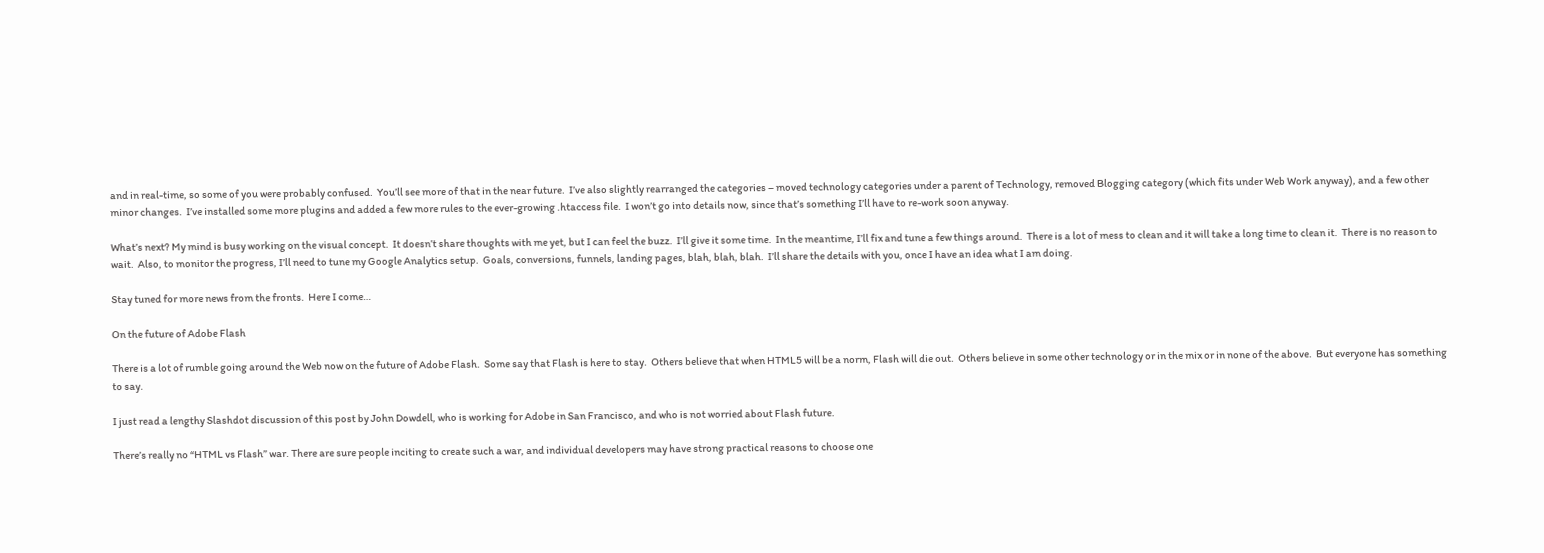and in real-time, so some of you were probably confused.  You’ll see more of that in the near future.  I’ve also slightly rearranged the categories – moved technology categories under a parent of Technology, removed Blogging category (which fits under Web Work anyway), and a few other minor changes.  I’ve installed some more plugins and added a few more rules to the ever-growing .htaccess file.  I won’t go into details now, since that’s something I’ll have to re-work soon anyway.

What’s next? My mind is busy working on the visual concept.  It doesn’t share thoughts with me yet, but I can feel the buzz.  I’ll give it some time.  In the meantime, I’ll fix and tune a few things around.  There is a lot of mess to clean and it will take a long time to clean it.  There is no reason to wait.  Also, to monitor the progress, I’ll need to tune my Google Analytics setup.  Goals, conversions, funnels, landing pages, blah, blah, blah.  I’ll share the details with you, once I have an idea what I am doing.

Stay tuned for more news from the fronts.  Here I come…

On the future of Adobe Flash

There is a lot of rumble going around the Web now on the future of Adobe Flash.  Some say that Flash is here to stay.  Others believe that when HTML5 will be a norm, Flash will die out.  Others believe in some other technology or in the mix or in none of the above.  But everyone has something to say.

I just read a lengthy Slashdot discussion of this post by John Dowdell, who is working for Adobe in San Francisco, and who is not worried about Flash future.

There’s really no “HTML vs Flash” war. There are sure people inciting to create such a war, and individual developers may have strong practical reasons to choose one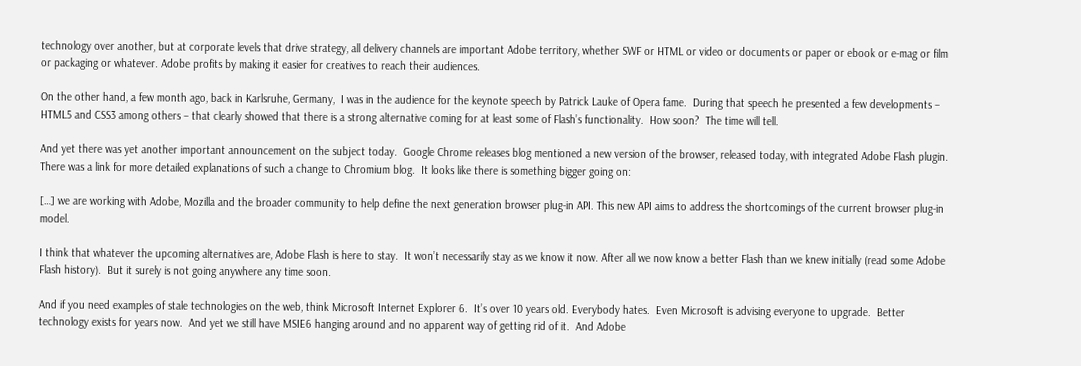technology over another, but at corporate levels that drive strategy, all delivery channels are important Adobe territory, whether SWF or HTML or video or documents or paper or ebook or e-mag or film or packaging or whatever. Adobe profits by making it easier for creatives to reach their audiences.

On the other hand, a few month ago, back in Karlsruhe, Germany,  I was in the audience for the keynote speech by Patrick Lauke of Opera fame.  During that speech he presented a few developments – HTML5 and CSS3 among others – that clearly showed that there is a strong alternative coming for at least some of Flash’s functionality.  How soon?  The time will tell.

And yet there was yet another important announcement on the subject today.  Google Chrome releases blog mentioned a new version of the browser, released today, with integrated Adobe Flash plugin.  There was a link for more detailed explanations of such a change to Chromium blog.  It looks like there is something bigger going on:

[…] we are working with Adobe, Mozilla and the broader community to help define the next generation browser plug-in API. This new API aims to address the shortcomings of the current browser plug-in model.

I think that whatever the upcoming alternatives are, Adobe Flash is here to stay.  It won’t necessarily stay as we know it now. After all we now know a better Flash than we knew initially (read some Adobe Flash history).  But it surely is not going anywhere any time soon.

And if you need examples of stale technologies on the web, think Microsoft Internet Explorer 6.  It’s over 10 years old. Everybody hates.  Even Microsoft is advising everyone to upgrade.  Better technology exists for years now.  And yet we still have MSIE6 hanging around and no apparent way of getting rid of it.  And Adobe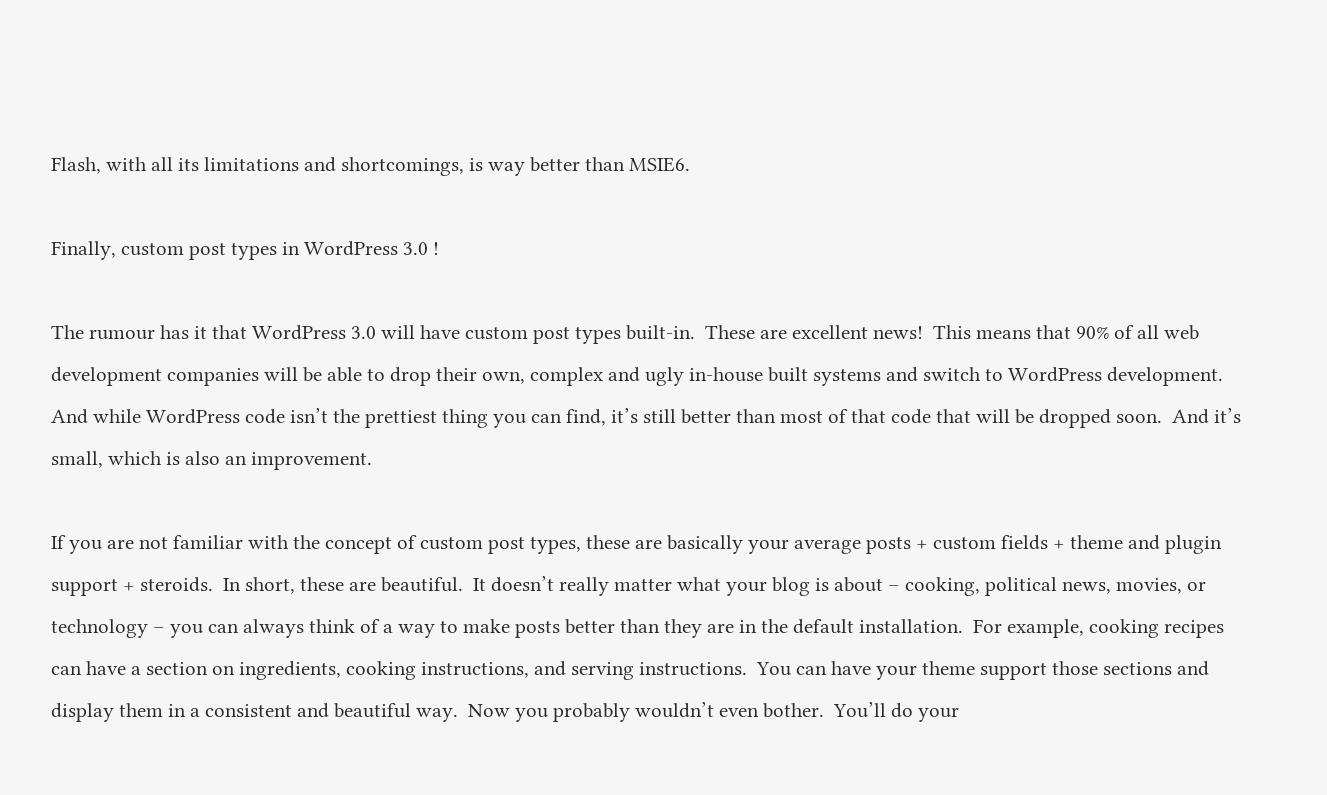Flash, with all its limitations and shortcomings, is way better than MSIE6.

Finally, custom post types in WordPress 3.0 !

The rumour has it that WordPress 3.0 will have custom post types built-in.  These are excellent news!  This means that 90% of all web development companies will be able to drop their own, complex and ugly in-house built systems and switch to WordPress development.  And while WordPress code isn’t the prettiest thing you can find, it’s still better than most of that code that will be dropped soon.  And it’s small, which is also an improvement.

If you are not familiar with the concept of custom post types, these are basically your average posts + custom fields + theme and plugin support + steroids.  In short, these are beautiful.  It doesn’t really matter what your blog is about – cooking, political news, movies, or technology – you can always think of a way to make posts better than they are in the default installation.  For example, cooking recipes can have a section on ingredients, cooking instructions, and serving instructions.  You can have your theme support those sections and display them in a consistent and beautiful way.  Now you probably wouldn’t even bother.  You’ll do your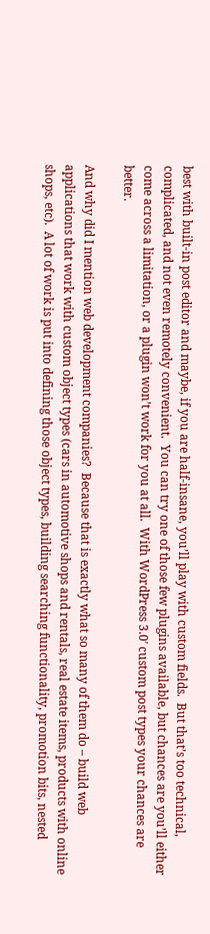best with built-in post editor and maybe, if you are half-insane, you’ll play with custom fields.  But that’s too technical, complicated, and not even remotely convenient.  You can try one of those few plugins available, but chances are you’ll either come across a limitation, or a plugin won’t work for you at all.  With WordPress 3.0′ custom post types your chances are better.

And why did I mention web development companies?  Because that is exactly what so many of them do – build web applications that work with custom object types (cars in automotive shops and rentals, real estate items, products with online shops, etc).  A lot of work is put into defining those object types, building searching functionality, promotion bits, nested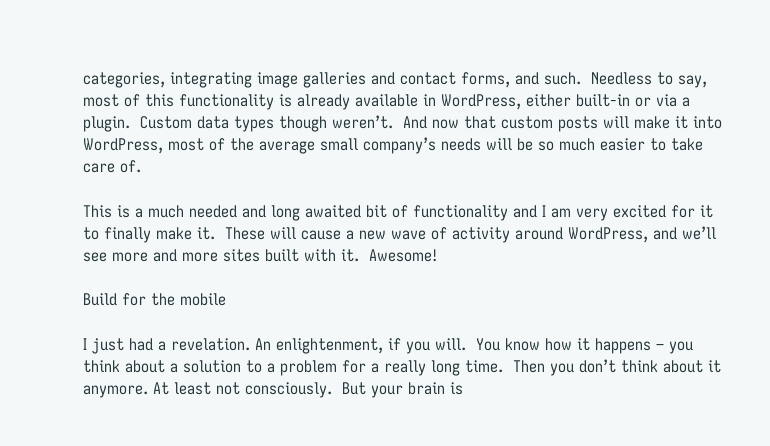categories, integrating image galleries and contact forms, and such.  Needless to say, most of this functionality is already available in WordPress, either built-in or via a plugin.  Custom data types though weren’t.  And now that custom posts will make it into WordPress, most of the average small company’s needs will be so much easier to take care of.

This is a much needed and long awaited bit of functionality and I am very excited for it to finally make it.  These will cause a new wave of activity around WordPress, and we’ll see more and more sites built with it.  Awesome!

Build for the mobile

I just had a revelation. An enlightenment, if you will.  You know how it happens – you think about a solution to a problem for a really long time.  Then you don’t think about it anymore. At least not consciously.  But your brain is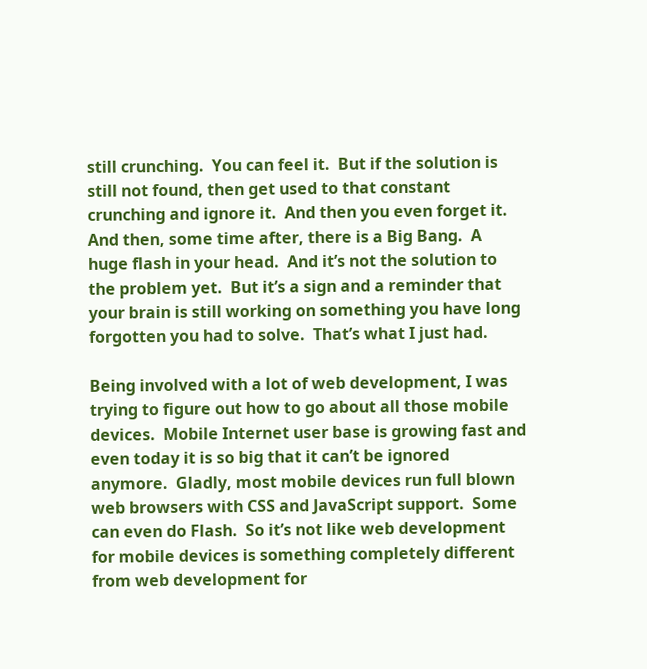still crunching.  You can feel it.  But if the solution is still not found, then get used to that constant crunching and ignore it.  And then you even forget it. And then, some time after, there is a Big Bang.  A huge flash in your head.  And it’s not the solution to the problem yet.  But it’s a sign and a reminder that your brain is still working on something you have long forgotten you had to solve.  That’s what I just had.

Being involved with a lot of web development, I was trying to figure out how to go about all those mobile devices.  Mobile Internet user base is growing fast and even today it is so big that it can’t be ignored anymore.  Gladly, most mobile devices run full blown web browsers with CSS and JavaScript support.  Some can even do Flash.  So it’s not like web development for mobile devices is something completely different from web development for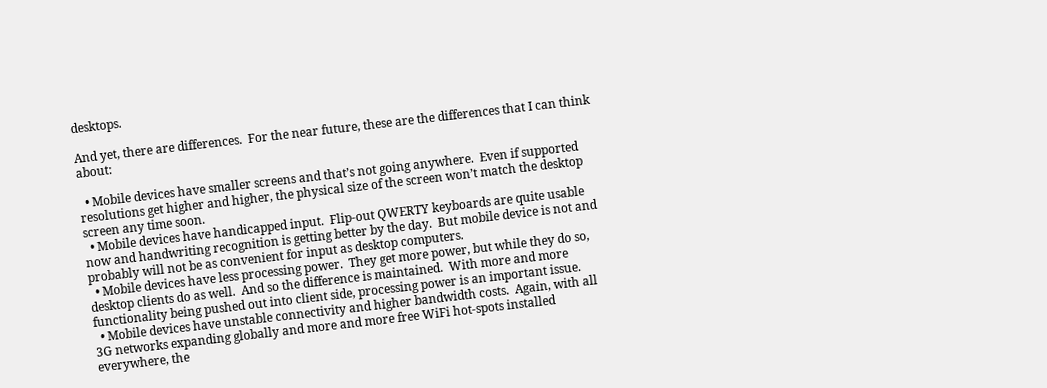desktops.

And yet, there are differences.  For the near future, these are the differences that I can think about:

  • Mobile devices have smaller screens and that’s not going anywhere.  Even if supported resolutions get higher and higher, the physical size of the screen won’t match the desktop screen any time soon.
  • Mobile devices have handicapped input.  Flip-out QWERTY keyboards are quite usable now and handwriting recognition is getting better by the day.  But mobile device is not and probably will not be as convenient for input as desktop computers.
  • Mobile devices have less processing power.  They get more power, but while they do so, desktop clients do as well.  And so the difference is maintained.  With more and more functionality being pushed out into client side, processing power is an important issue.
  • Mobile devices have unstable connectivity and higher bandwidth costs.  Again, with all 3G networks expanding globally and more and more free WiFi hot-spots installed everywhere, the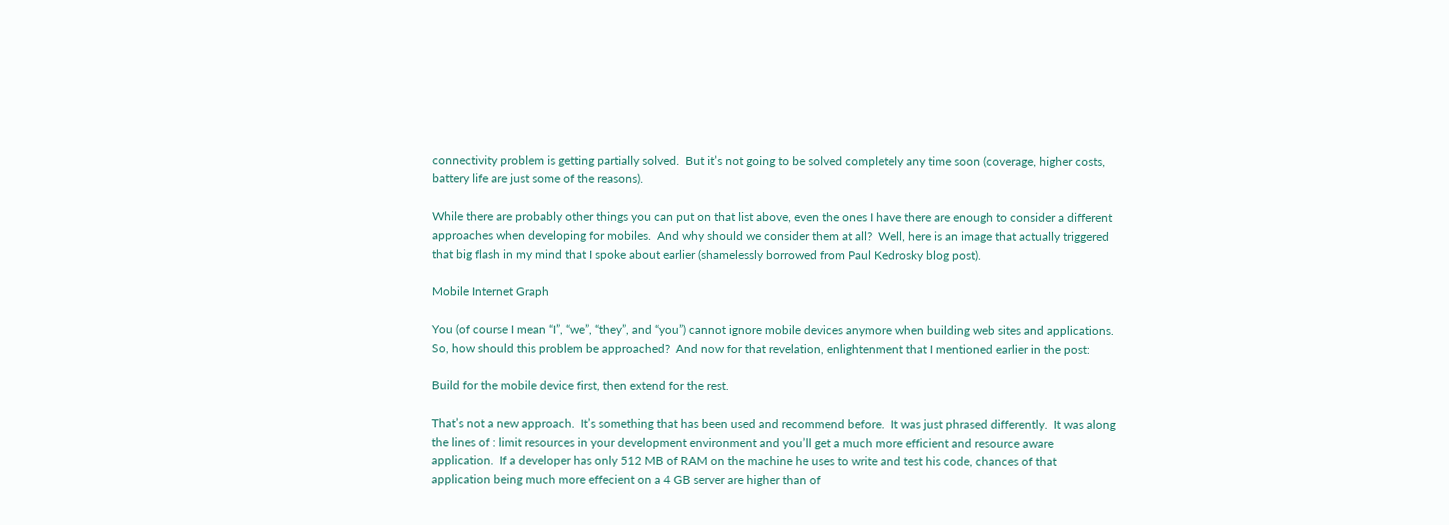connectivity problem is getting partially solved.  But it’s not going to be solved completely any time soon (coverage, higher costs, battery life are just some of the reasons).

While there are probably other things you can put on that list above, even the ones I have there are enough to consider a different approaches when developing for mobiles.  And why should we consider them at all?  Well, here is an image that actually triggered that big flash in my mind that I spoke about earlier (shamelessly borrowed from Paul Kedrosky blog post).

Mobile Internet Graph

You (of course I mean “I”, “we”, “they”, and “you”) cannot ignore mobile devices anymore when building web sites and applications.  So, how should this problem be approached?  And now for that revelation, enlightenment that I mentioned earlier in the post:

Build for the mobile device first, then extend for the rest.

That’s not a new approach.  It’s something that has been used and recommend before.  It was just phrased differently.  It was along the lines of : limit resources in your development environment and you’ll get a much more efficient and resource aware application.  If a developer has only 512 MB of RAM on the machine he uses to write and test his code, chances of that application being much more effecient on a 4 GB server are higher than of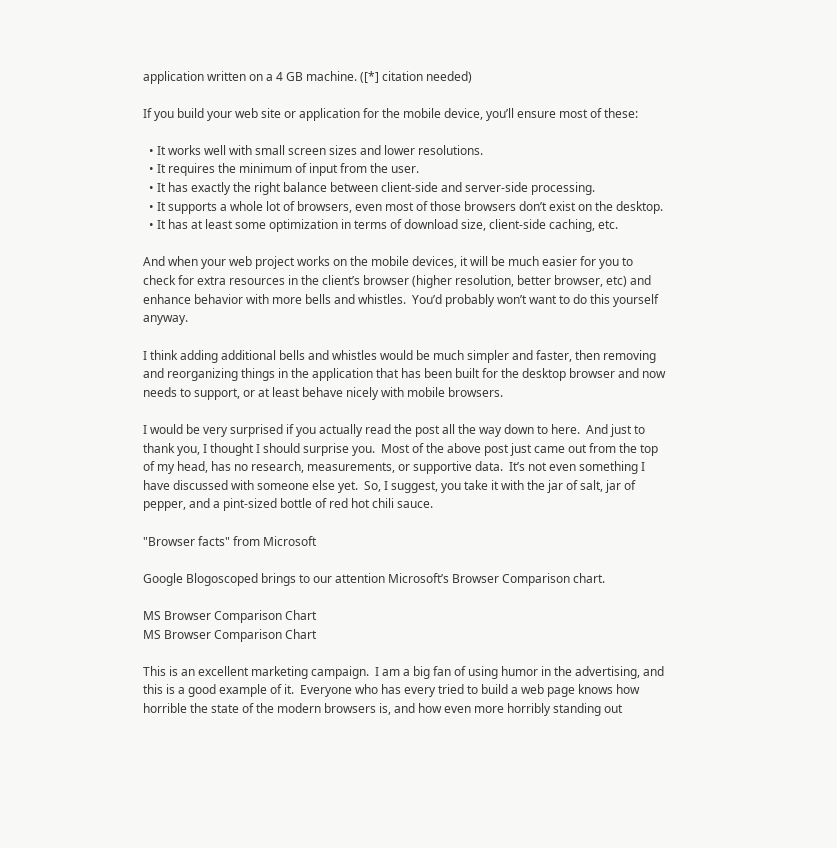application written on a 4 GB machine. ([*] citation needed)

If you build your web site or application for the mobile device, you’ll ensure most of these:

  • It works well with small screen sizes and lower resolutions.
  • It requires the minimum of input from the user.
  • It has exactly the right balance between client-side and server-side processing.
  • It supports a whole lot of browsers, even most of those browsers don’t exist on the desktop.
  • It has at least some optimization in terms of download size, client-side caching, etc.

And when your web project works on the mobile devices, it will be much easier for you to check for extra resources in the client’s browser (higher resolution, better browser, etc) and enhance behavior with more bells and whistles.  You’d probably won’t want to do this yourself anyway.

I think adding additional bells and whistles would be much simpler and faster, then removing and reorganizing things in the application that has been built for the desktop browser and now needs to support, or at least behave nicely with mobile browsers.

I would be very surprised if you actually read the post all the way down to here.  And just to thank you, I thought I should surprise you.  Most of the above post just came out from the top of my head, has no research, measurements, or supportive data.  It’s not even something I have discussed with someone else yet.  So, I suggest, you take it with the jar of salt, jar of pepper, and a pint-sized bottle of red hot chili sauce.

"Browser facts" from Microsoft

Google Blogoscoped brings to our attention Microsoft’s Browser Comparison chart.

MS Browser Comparison Chart
MS Browser Comparison Chart

This is an excellent marketing campaign.  I am a big fan of using humor in the advertising, and this is a good example of it.  Everyone who has every tried to build a web page knows how horrible the state of the modern browsers is, and how even more horribly standing out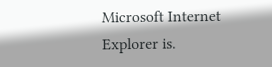Microsoft Internet Explorer is.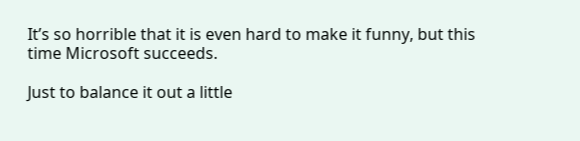It’s so horrible that it is even hard to make it funny, but this time Microsoft succeeds.

Just to balance it out a little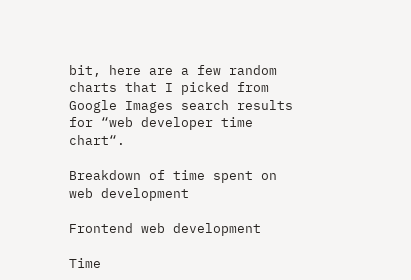bit, here are a few random charts that I picked from Google Images search results for “web developer time chart“.

Breakdown of time spent on web development

Frontend web development

Time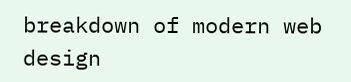breakdown of modern web design